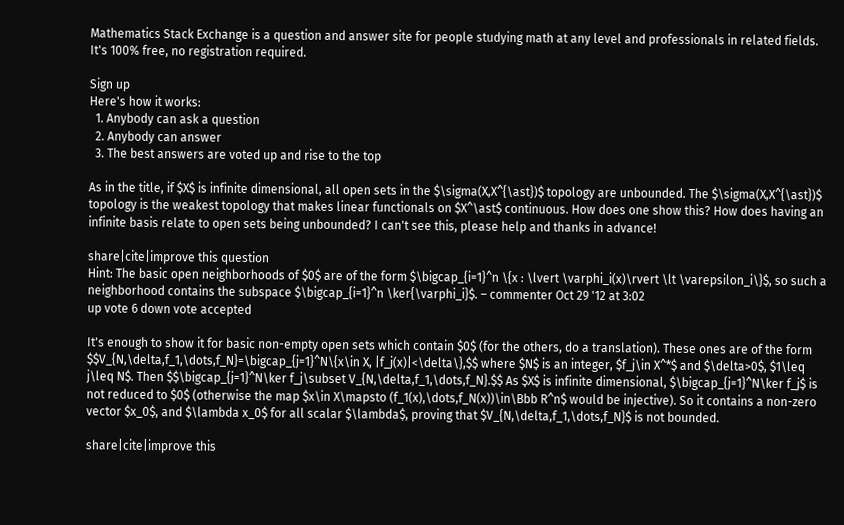Mathematics Stack Exchange is a question and answer site for people studying math at any level and professionals in related fields. It's 100% free, no registration required.

Sign up
Here's how it works:
  1. Anybody can ask a question
  2. Anybody can answer
  3. The best answers are voted up and rise to the top

As in the title, if $X$ is infinite dimensional, all open sets in the $\sigma(X,X^{\ast})$ topology are unbounded. The $\sigma(X,X^{\ast})$ topology is the weakest topology that makes linear functionals on $X^\ast$ continuous. How does one show this? How does having an infinite basis relate to open sets being unbounded? I can't see this, please help and thanks in advance!

share|cite|improve this question
Hint: The basic open neighborhoods of $0$ are of the form $\bigcap_{i=1}^n \{x : \lvert \varphi_i(x)\rvert \lt \varepsilon_i\}$, so such a neighborhood contains the subspace $\bigcap_{i=1}^n \ker{\varphi_i}$. – commenter Oct 29 '12 at 3:02
up vote 6 down vote accepted

It's enough to show it for basic non-empty open sets which contain $0$ (for the others, do a translation). These ones are of the form $$V_{N,\delta,f_1,\dots,f_N}=\bigcap_{j=1}^N\{x\in X, |f_j(x)|<\delta\},$$ where $N$ is an integer, $f_j\in X^*$ and $\delta>0$, $1\leq j\leq N$. Then $$\bigcap_{j=1}^N\ker f_j\subset V_{N,\delta,f_1,\dots,f_N}.$$ As $X$ is infinite dimensional, $\bigcap_{j=1}^N\ker f_j$ is not reduced to $0$ (otherwise the map $x\in X\mapsto (f_1(x),\dots,f_N(x))\in\Bbb R^n$ would be injective). So it contains a non-zero vector $x_0$, and $\lambda x_0$ for all scalar $\lambda$, proving that $V_{N,\delta,f_1,\dots,f_N}$ is not bounded.

share|cite|improve this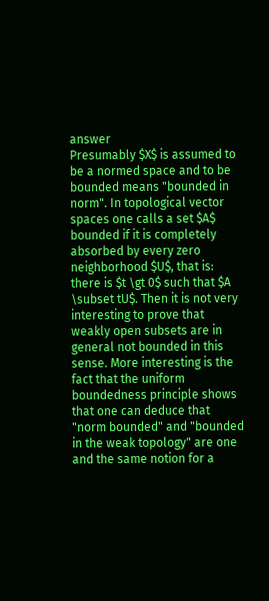answer
Presumably $X$ is assumed to be a normed space and to be bounded means "bounded in norm". In topological vector spaces one calls a set $A$ bounded if it is completely absorbed by every zero neighborhood $U$, that is: there is $t \gt 0$ such that $A \subset tU$. Then it is not very interesting to prove that weakly open subsets are in general not bounded in this sense. More interesting is the fact that the uniform boundedness principle shows that one can deduce that "norm bounded" and "bounded in the weak topology" are one and the same notion for a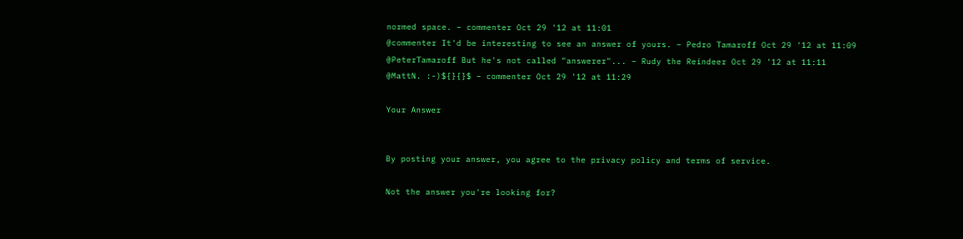normed space. – commenter Oct 29 '12 at 11:01
@commenter It'd be interesting to see an answer of yours. – Pedro Tamaroff Oct 29 '12 at 11:09
@PeterTamaroff But he's not called "answerer"... – Rudy the Reindeer Oct 29 '12 at 11:11
@MattN. :-)${}{}$ – commenter Oct 29 '12 at 11:29

Your Answer


By posting your answer, you agree to the privacy policy and terms of service.

Not the answer you're looking for?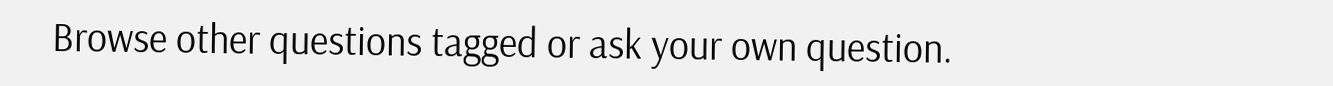Browse other questions tagged or ask your own question.